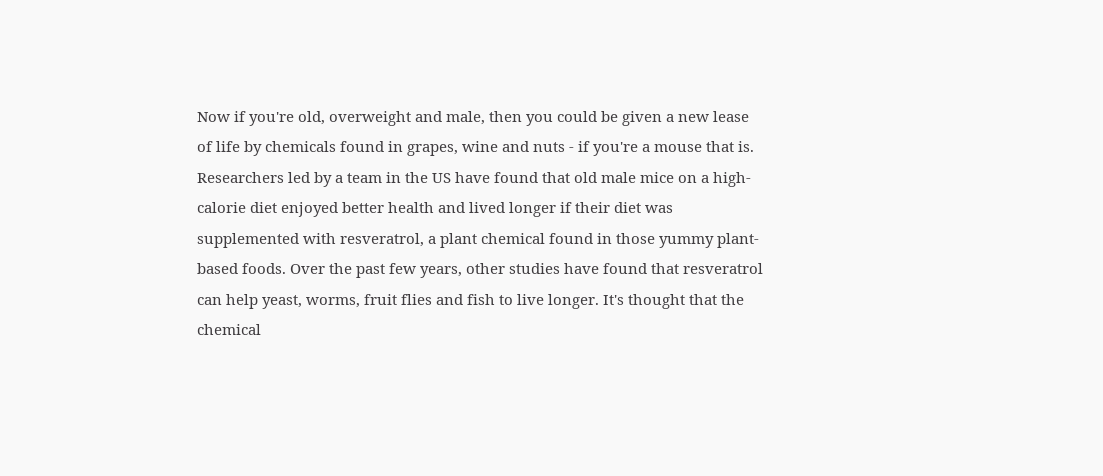Now if you're old, overweight and male, then you could be given a new lease of life by chemicals found in grapes, wine and nuts - if you're a mouse that is. Researchers led by a team in the US have found that old male mice on a high-calorie diet enjoyed better health and lived longer if their diet was supplemented with resveratrol, a plant chemical found in those yummy plant-based foods. Over the past few years, other studies have found that resveratrol can help yeast, worms, fruit flies and fish to live longer. It's thought that the chemical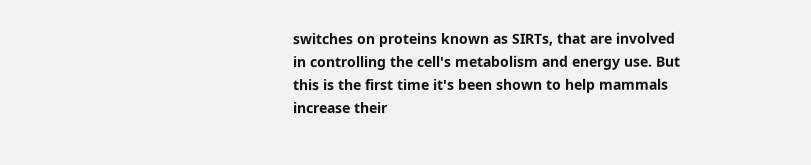switches on proteins known as SIRTs, that are involved in controlling the cell's metabolism and energy use. But this is the first time it's been shown to help mammals increase their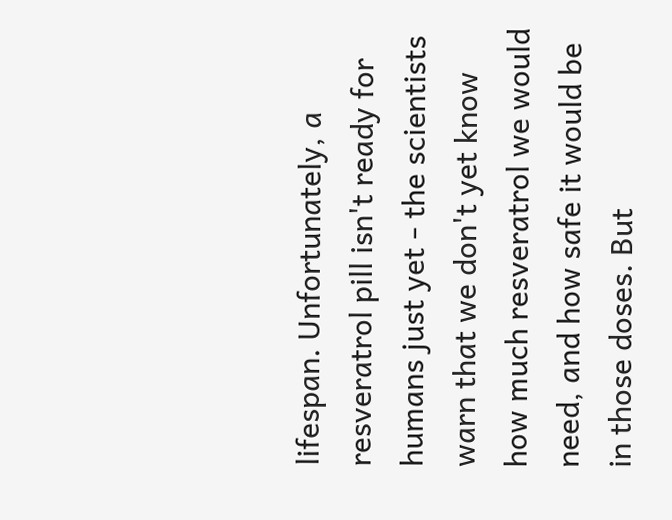lifespan. Unfortunately, a resveratrol pill isn't ready for humans just yet - the scientists warn that we don't yet know how much resveratrol we would need, and how safe it would be in those doses. But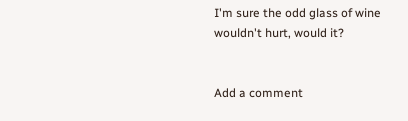I'm sure the odd glass of wine wouldn't hurt, would it?


Add a comment